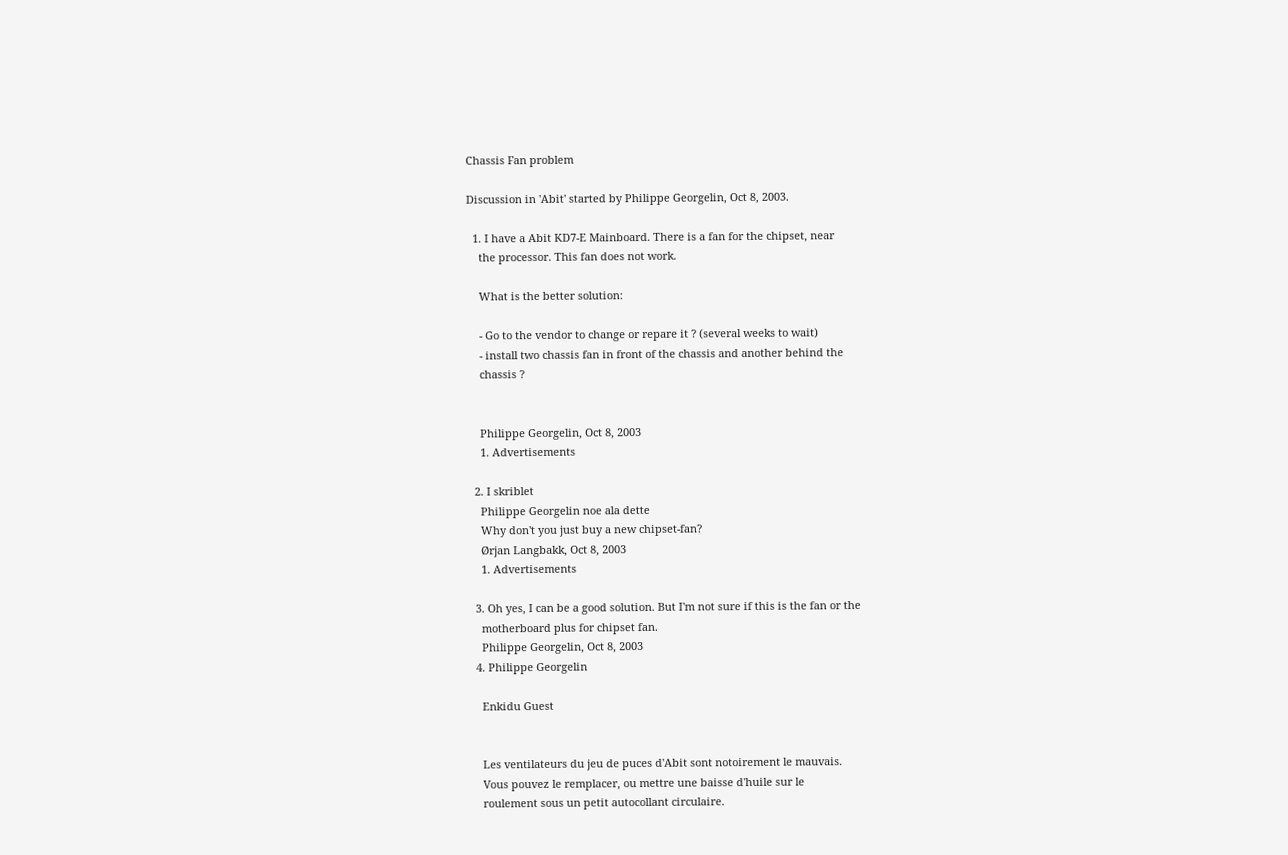Chassis Fan problem

Discussion in 'Abit' started by Philippe Georgelin, Oct 8, 2003.

  1. I have a Abit KD7-E Mainboard. There is a fan for the chipset, near
    the processor. This fan does not work.

    What is the better solution:

    - Go to the vendor to change or repare it ? (several weeks to wait)
    - install two chassis fan in front of the chassis and another behind the
    chassis ?


    Philippe Georgelin, Oct 8, 2003
    1. Advertisements

  2. I skriblet
    Philippe Georgelin noe ala dette
    Why don't you just buy a new chipset-fan?
    Ørjan Langbakk, Oct 8, 2003
    1. Advertisements

  3. Oh yes, I can be a good solution. But I'm not sure if this is the fan or the
    motherboard plus for chipset fan.
    Philippe Georgelin, Oct 8, 2003
  4. Philippe Georgelin

    Enkidu Guest


    Les ventilateurs du jeu de puces d'Abit sont notoirement le mauvais.
    Vous pouvez le remplacer, ou mettre une baisse d'huile sur le
    roulement sous un petit autocollant circulaire.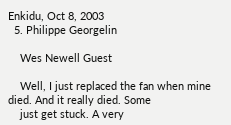Enkidu, Oct 8, 2003
  5. Philippe Georgelin

    Wes Newell Guest

    Well, I just replaced the fan when mine died. And it really died. Some
    just get stuck. A very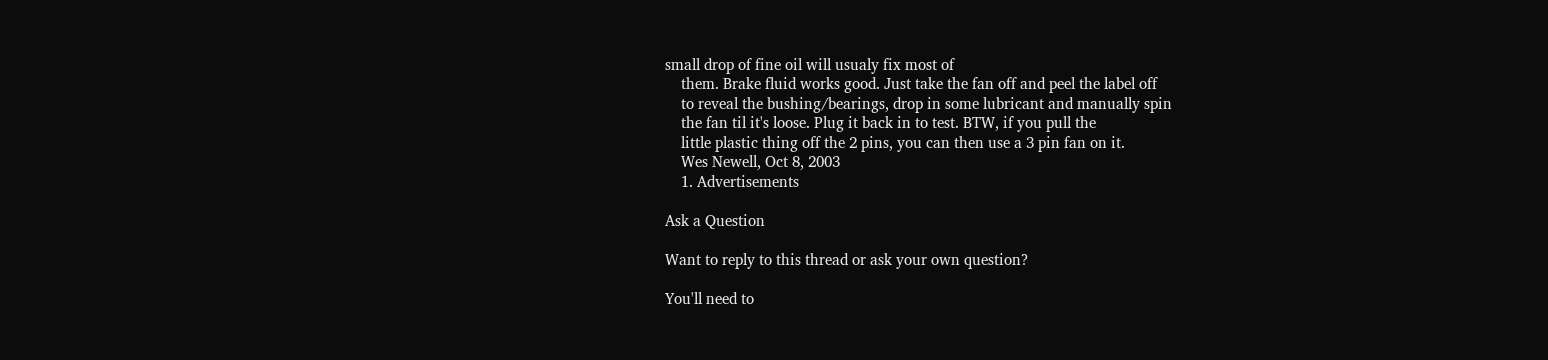small drop of fine oil will usualy fix most of
    them. Brake fluid works good. Just take the fan off and peel the label off
    to reveal the bushing/bearings, drop in some lubricant and manually spin
    the fan til it's loose. Plug it back in to test. BTW, if you pull the
    little plastic thing off the 2 pins, you can then use a 3 pin fan on it.
    Wes Newell, Oct 8, 2003
    1. Advertisements

Ask a Question

Want to reply to this thread or ask your own question?

You'll need to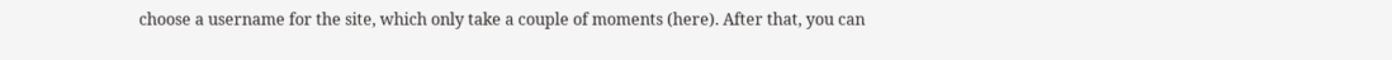choose a username for the site, which only take a couple of moments (here). After that, you can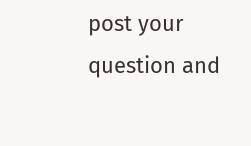post your question and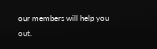our members will help you out.